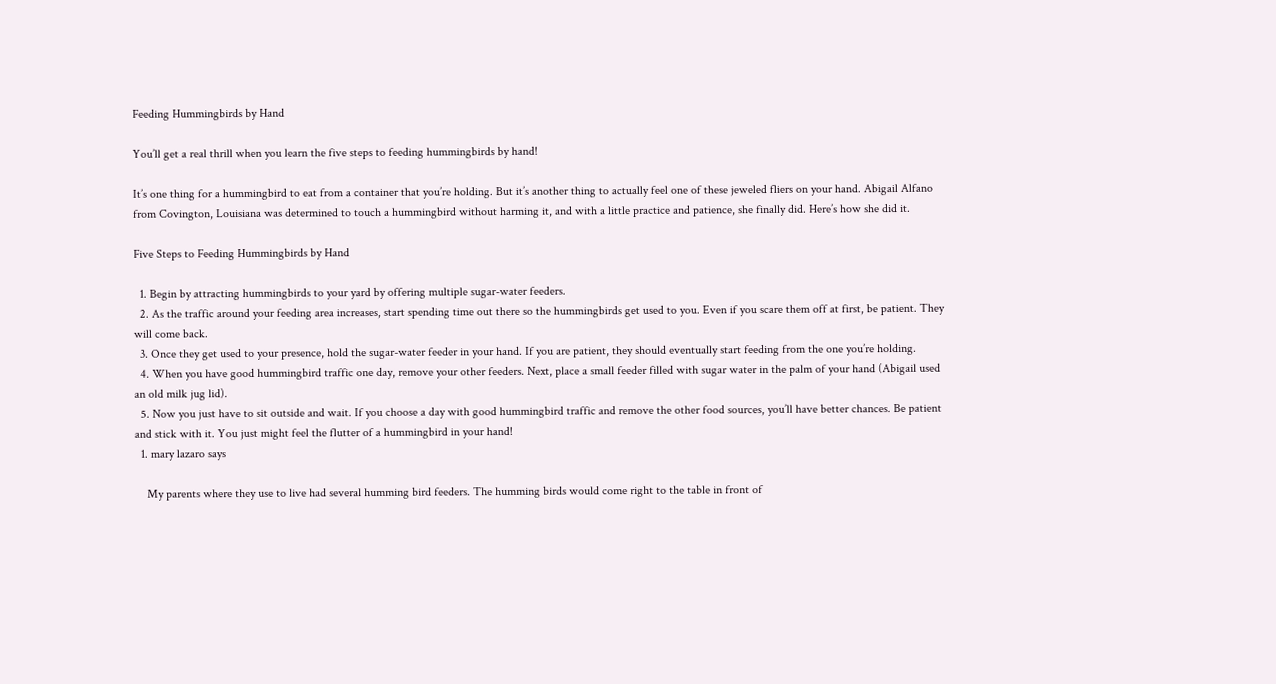Feeding Hummingbirds by Hand

You’ll get a real thrill when you learn the five steps to feeding hummingbirds by hand!

It’s one thing for a hummingbird to eat from a container that you’re holding. But it’s another thing to actually feel one of these jeweled fliers on your hand. Abigail Alfano from Covington, Louisiana was determined to touch a hummingbird without harming it, and with a little practice and patience, she finally did. Here’s how she did it.

Five Steps to Feeding Hummingbirds by Hand

  1. Begin by attracting hummingbirds to your yard by offering multiple sugar-water feeders.
  2. As the traffic around your feeding area increases, start spending time out there so the hummingbirds get used to you. Even if you scare them off at first, be patient. They will come back.
  3. Once they get used to your presence, hold the sugar-water feeder in your hand. If you are patient, they should eventually start feeding from the one you’re holding.
  4. When you have good hummingbird traffic one day, remove your other feeders. Next, place a small feeder filled with sugar water in the palm of your hand (Abigail used an old milk jug lid).
  5. Now you just have to sit outside and wait. If you choose a day with good hummingbird traffic and remove the other food sources, you’ll have better chances. Be patient and stick with it. You just might feel the flutter of a hummingbird in your hand!
  1. mary lazaro says

    My parents where they use to live had several humming bird feeders. The humming birds would come right to the table in front of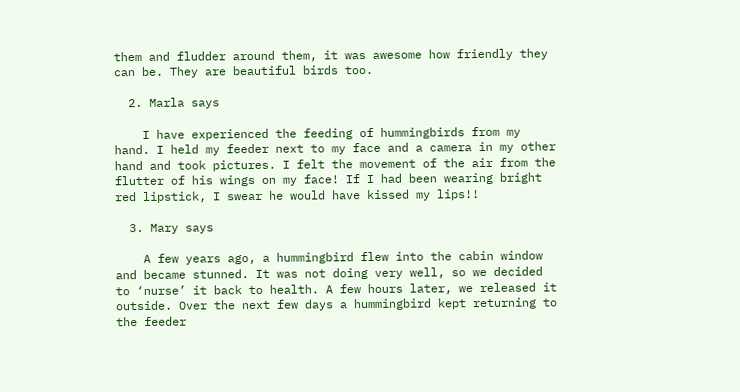them and fludder around them, it was awesome how friendly they can be. They are beautiful birds too.

  2. Marla says

    I have experienced the feeding of hummingbirds from my hand. I held my feeder next to my face and a camera in my other hand and took pictures. I felt the movement of the air from the flutter of his wings on my face! If I had been wearing bright red lipstick, I swear he would have kissed my lips!!

  3. Mary says

    A few years ago, a hummingbird flew into the cabin window and became stunned. It was not doing very well, so we decided to ‘nurse’ it back to health. A few hours later, we released it outside. Over the next few days a hummingbird kept returning to the feeder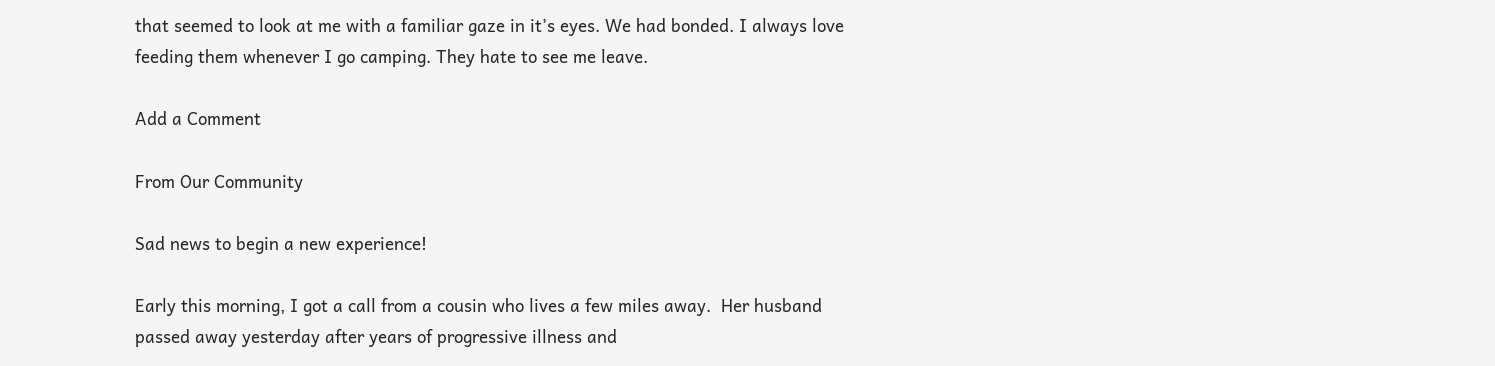that seemed to look at me with a familiar gaze in it’s eyes. We had bonded. I always love feeding them whenever I go camping. They hate to see me leave.

Add a Comment

From Our Community

Sad news to begin a new experience!

Early this morning, I got a call from a cousin who lives a few miles away.  Her husband passed away yesterday after years of progressive illness and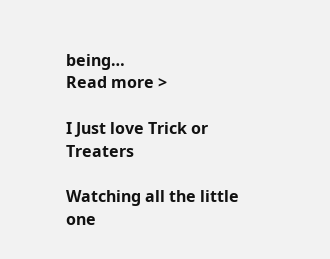being…
Read more >

I Just love Trick or Treaters

Watching all the little one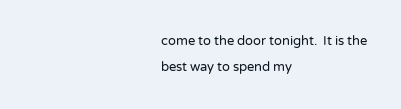come to the door tonight.  It is the best way to spend my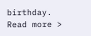birthday.
Read more >